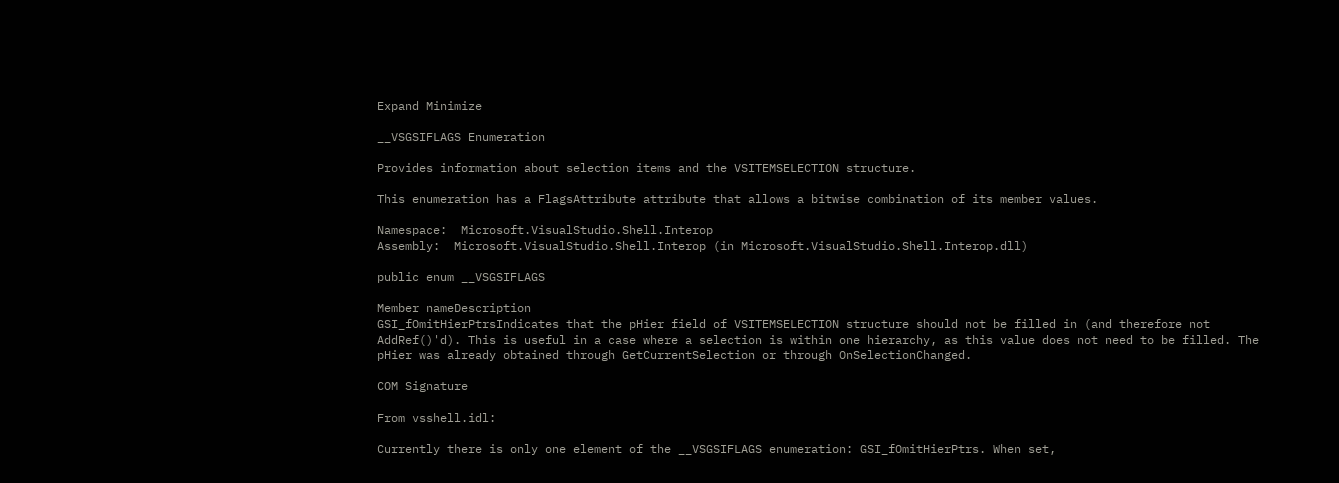Expand Minimize

__VSGSIFLAGS Enumeration

Provides information about selection items and the VSITEMSELECTION structure.

This enumeration has a FlagsAttribute attribute that allows a bitwise combination of its member values.

Namespace:  Microsoft.VisualStudio.Shell.Interop
Assembly:  Microsoft.VisualStudio.Shell.Interop (in Microsoft.VisualStudio.Shell.Interop.dll)

public enum __VSGSIFLAGS

Member nameDescription
GSI_fOmitHierPtrsIndicates that the pHier field of VSITEMSELECTION structure should not be filled in (and therefore not AddRef()'d). This is useful in a case where a selection is within one hierarchy, as this value does not need to be filled. The pHier was already obtained through GetCurrentSelection or through OnSelectionChanged.

COM Signature

From vsshell.idl:

Currently there is only one element of the __VSGSIFLAGS enumeration: GSI_fOmitHierPtrs. When set,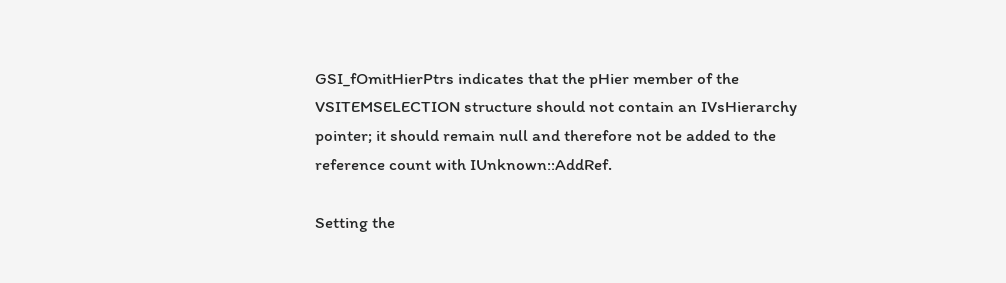GSI_fOmitHierPtrs indicates that the pHier member of the VSITEMSELECTION structure should not contain an IVsHierarchy pointer; it should remain null and therefore not be added to the reference count with IUnknown::AddRef.

Setting the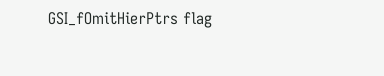GSI_fOmitHierPtrs flag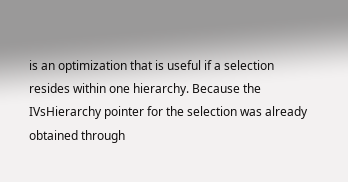is an optimization that is useful if a selection resides within one hierarchy. Because the IVsHierarchy pointer for the selection was already obtained through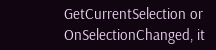GetCurrentSelection or OnSelectionChanged, it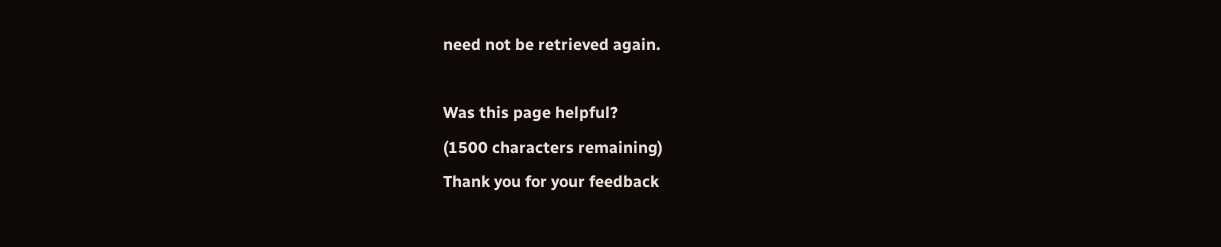need not be retrieved again.

Was this page helpful?
(1500 characters remaining)
Thank you for your feedback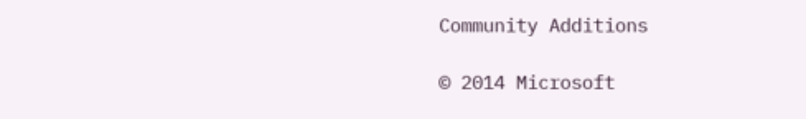Community Additions

© 2014 Microsoft